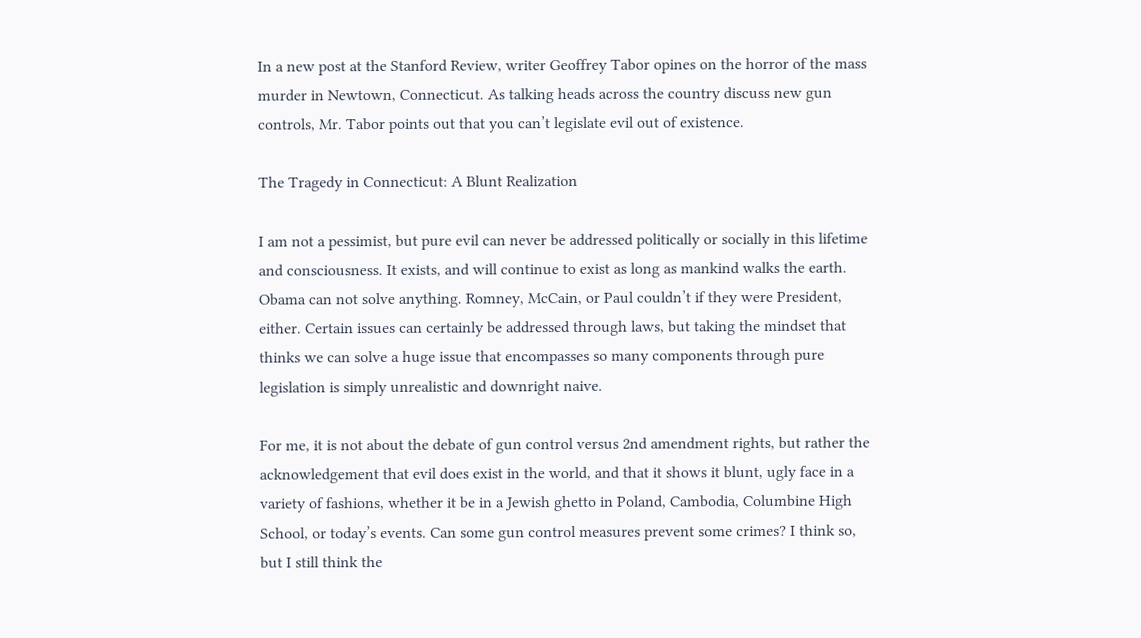In a new post at the Stanford Review, writer Geoffrey Tabor opines on the horror of the mass murder in Newtown, Connecticut. As talking heads across the country discuss new gun controls, Mr. Tabor points out that you can’t legislate evil out of existence.

The Tragedy in Connecticut: A Blunt Realization

I am not a pessimist, but pure evil can never be addressed politically or socially in this lifetime and consciousness. It exists, and will continue to exist as long as mankind walks the earth. Obama can not solve anything. Romney, McCain, or Paul couldn’t if they were President, either. Certain issues can certainly be addressed through laws, but taking the mindset that thinks we can solve a huge issue that encompasses so many components through pure legislation is simply unrealistic and downright naive.

For me, it is not about the debate of gun control versus 2nd amendment rights, but rather the acknowledgement that evil does exist in the world, and that it shows it blunt, ugly face in a variety of fashions, whether it be in a Jewish ghetto in Poland, Cambodia, Columbine High School, or today’s events. Can some gun control measures prevent some crimes? I think so, but I still think the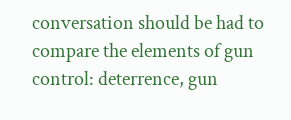conversation should be had to compare the elements of gun control: deterrence, gun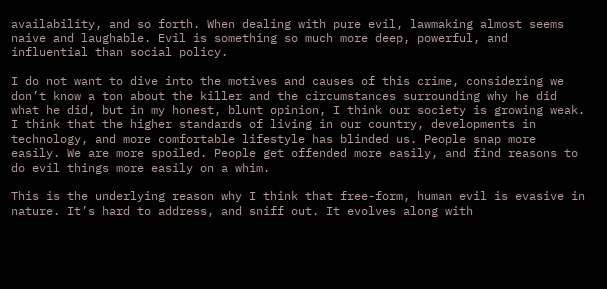availability, and so forth. When dealing with pure evil, lawmaking almost seems naive and laughable. Evil is something so much more deep, powerful, and influential than social policy.

I do not want to dive into the motives and causes of this crime, considering we don’t know a ton about the killer and the circumstances surrounding why he did what he did, but in my honest, blunt opinion, I think our society is growing weak. I think that the higher standards of living in our country, developments in technology, and more comfortable lifestyle has blinded us. People snap more easily. We are more spoiled. People get offended more easily, and find reasons to do evil things more easily on a whim.

This is the underlying reason why I think that free-form, human evil is evasive in nature. It’s hard to address, and sniff out. It evolves along with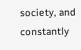society, and constantly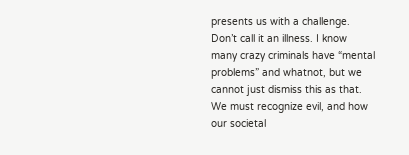presents us with a challenge. Don’t call it an illness. I know many crazy criminals have “mental problems” and whatnot, but we cannot just dismiss this as that. We must recognize evil, and how our societal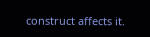construct affects it.